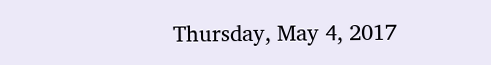Thursday, May 4, 2017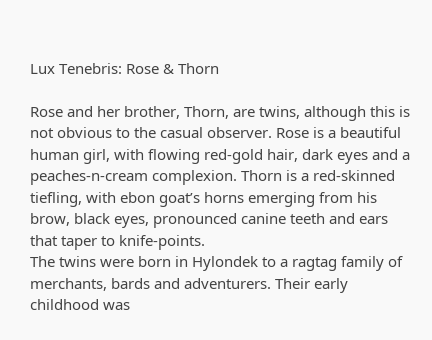Lux Tenebris: Rose & Thorn

Rose and her brother, Thorn, are twins, although this is not obvious to the casual observer. Rose is a beautiful human girl, with flowing red-gold hair, dark eyes and a peaches-n-cream complexion. Thorn is a red-skinned tiefling, with ebon goat’s horns emerging from his brow, black eyes, pronounced canine teeth and ears that taper to knife-points.
The twins were born in Hylondek to a ragtag family of merchants, bards and adventurers. Their early childhood was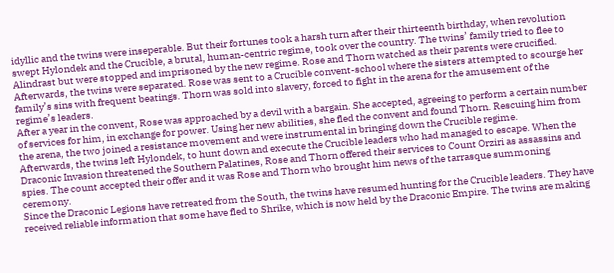idyllic and the twins were inseperable. But their fortunes took a harsh turn after their thirteenth birthday, when revolution swept Hylondek and the Crucible, a brutal, human-centric regime, took over the country. The twins’ family tried to flee to Alindrast but were stopped and imprisoned by the new regime. Rose and Thorn watched as their parents were crucified. Afterwards, the twins were separated. Rose was sent to a Crucible convent-school where the sisters attempted to scourge her family’s sins with frequent beatings. Thorn was sold into slavery, forced to fight in the arena for the amusement of the regime’s leaders.
After a year in the convent, Rose was approached by a devil with a bargain. She accepted, agreeing to perform a certain number of services for him, in exchange for power. Using her new abilities, she fled the convent and found Thorn. Rescuing him from the arena, the two joined a resistance movement and were instrumental in bringing down the Crucible regime.
Afterwards, the twins left Hylondek, to hunt down and execute the Crucible leaders who had managed to escape. When the Draconic Invasion threatened the Southern Palatines, Rose and Thorn offered their services to Count Orziri as assassins and spies. The count accepted their offer and it was Rose and Thorn who brought him news of the tarrasque summoning ceremony.
Since the Draconic Legions have retreated from the South, the twins have resumed hunting for the Crucible leaders. They have received reliable information that some have fled to Shrike, which is now held by the Draconic Empire. The twins are making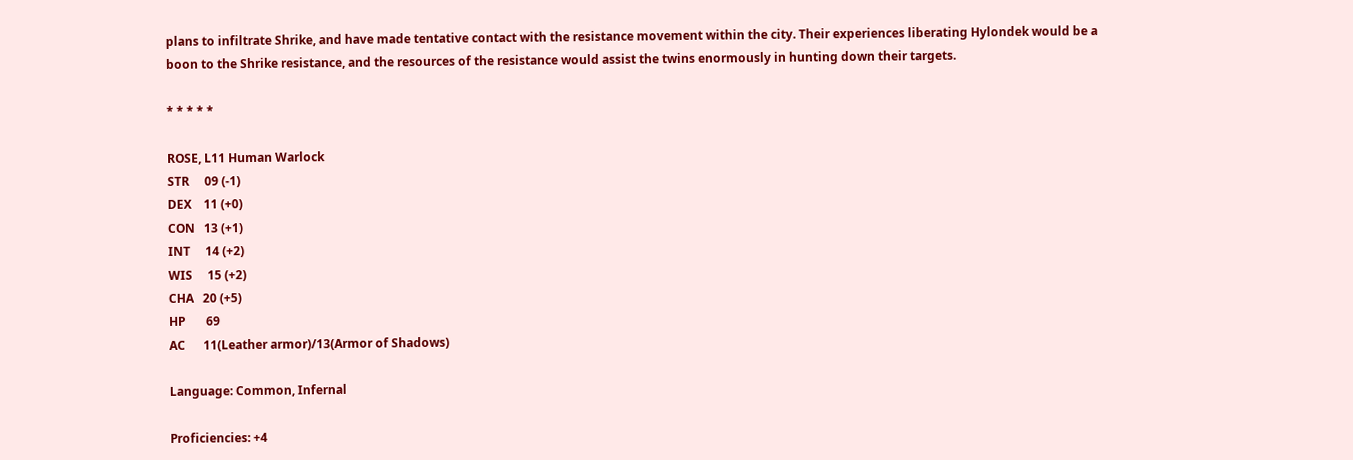plans to infiltrate Shrike, and have made tentative contact with the resistance movement within the city. Their experiences liberating Hylondek would be a boon to the Shrike resistance, and the resources of the resistance would assist the twins enormously in hunting down their targets.

* * * * *

ROSE, L11 Human Warlock
STR     09 (-1)
DEX    11 (+0)
CON   13 (+1)
INT     14 (+2)
WIS     15 (+2)
CHA   20 (+5)
HP       69
AC      11(Leather armor)/13(Armor of Shadows)

Language: Common, Infernal

Proficiencies: +4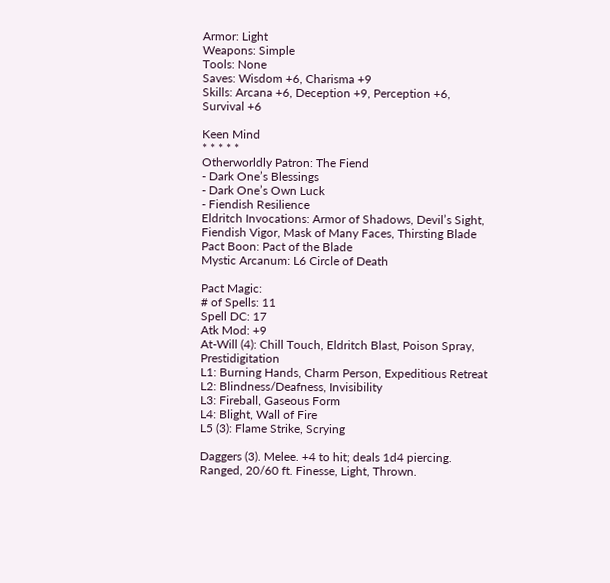Armor: Light
Weapons: Simple
Tools: None
Saves: Wisdom +6, Charisma +9
Skills: Arcana +6, Deception +9, Perception +6, Survival +6

Keen Mind
* * * * *
Otherworldly Patron: The Fiend
- Dark One’s Blessings
- Dark One’s Own Luck
- Fiendish Resilience
Eldritch Invocations: Armor of Shadows, Devil’s Sight, Fiendish Vigor, Mask of Many Faces, Thirsting Blade
Pact Boon: Pact of the Blade
Mystic Arcanum: L6 Circle of Death

Pact Magic:
# of Spells: 11
Spell DC: 17
Atk Mod: +9
At-Will (4): Chill Touch, Eldritch Blast, Poison Spray, Prestidigitation
L1: Burning Hands, Charm Person, Expeditious Retreat
L2: Blindness/Deafness, Invisibility
L3: Fireball, Gaseous Form
L4: Blight, Wall of Fire
L5 (3): Flame Strike, Scrying

Daggers (3). Melee. +4 to hit; deals 1d4 piercing. Ranged, 20/60 ft. Finesse, Light, Thrown.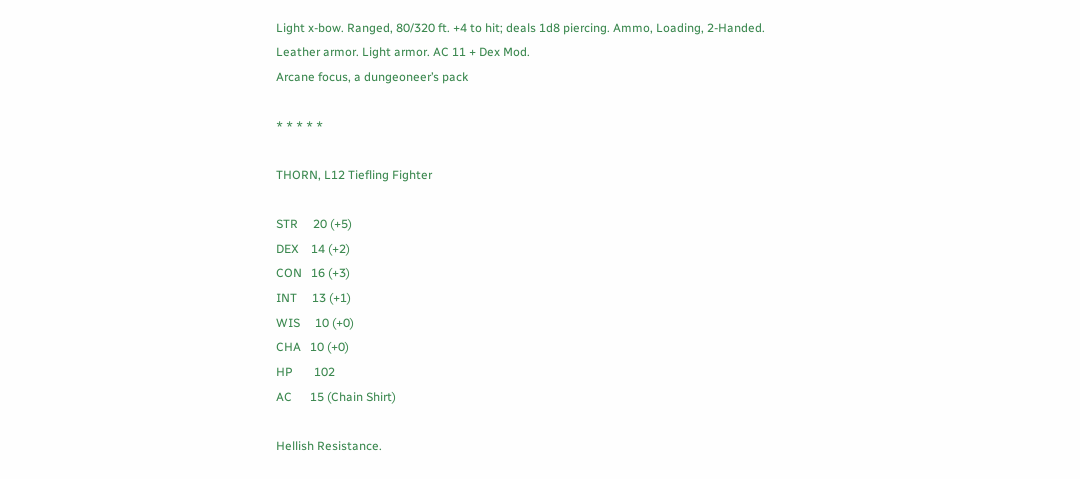Light x-bow. Ranged, 80/320 ft. +4 to hit; deals 1d8 piercing. Ammo, Loading, 2-Handed.
Leather armor. Light armor. AC 11 + Dex Mod.
Arcane focus, a dungeoneer’s pack

* * * * *

THORN, L12 Tiefling Fighter

STR     20 (+5)
DEX    14 (+2)
CON   16 (+3)
INT     13 (+1)
WIS     10 (+0)
CHA   10 (+0)
HP       102
AC      15 (Chain Shirt)

Hellish Resistance.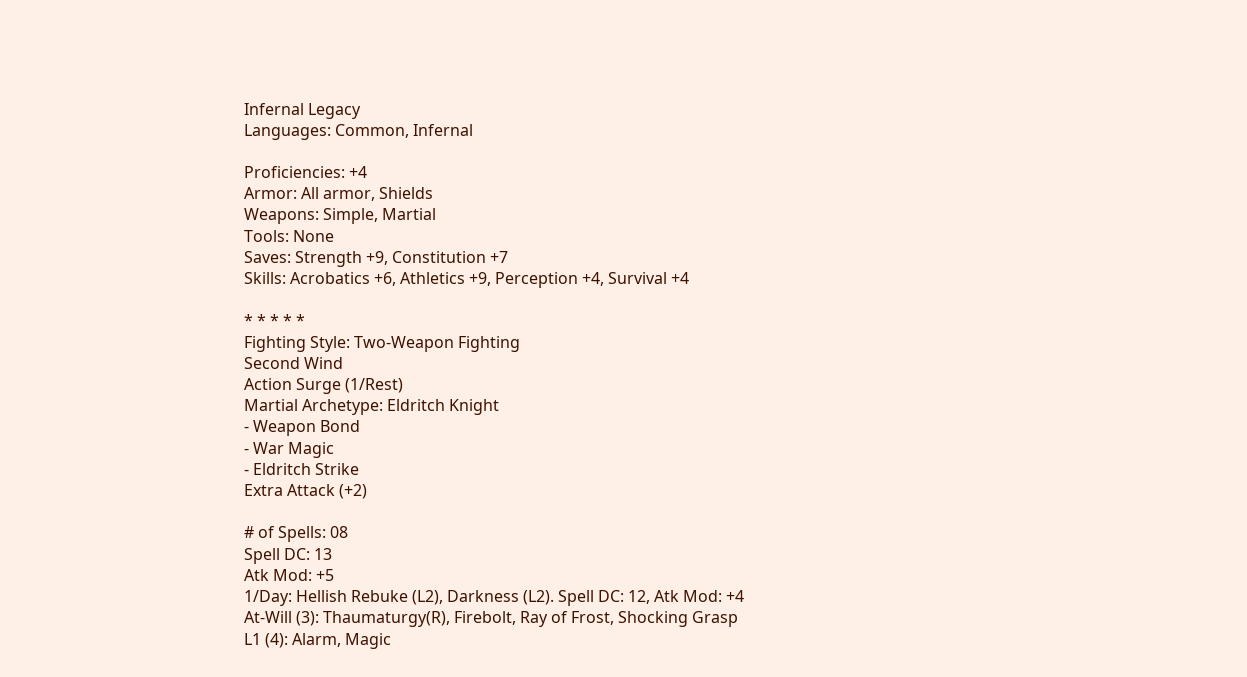Infernal Legacy
Languages: Common, Infernal

Proficiencies: +4
Armor: All armor, Shields
Weapons: Simple, Martial
Tools: None
Saves: Strength +9, Constitution +7
Skills: Acrobatics +6, Athletics +9, Perception +4, Survival +4

* * * * *
Fighting Style: Two-Weapon Fighting
Second Wind
Action Surge (1/Rest)
Martial Archetype: Eldritch Knight
- Weapon Bond
- War Magic
- Eldritch Strike
Extra Attack (+2)

# of Spells: 08
Spell DC: 13
Atk Mod: +5
1/Day: Hellish Rebuke (L2), Darkness (L2). Spell DC: 12, Atk Mod: +4
At-Will (3): Thaumaturgy(R), Firebolt, Ray of Frost, Shocking Grasp
L1 (4): Alarm, Magic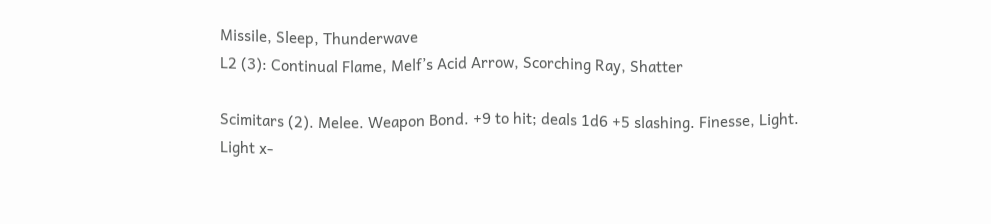Missile, Sleep, Thunderwave
L2 (3): Continual Flame, Melf’s Acid Arrow, Scorching Ray, Shatter

Scimitars (2). Melee. Weapon Bond. +9 to hit; deals 1d6 +5 slashing. Finesse, Light.
Light x-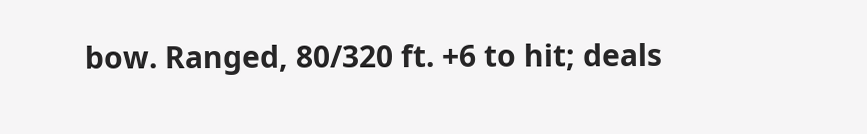bow. Ranged, 80/320 ft. +6 to hit; deals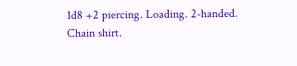1d8 +2 piercing. Loading. 2-handed.
Chain shirt.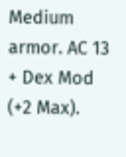Medium armor. AC 13 + Dex Mod (+2 Max).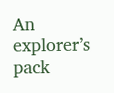An explorer’s pack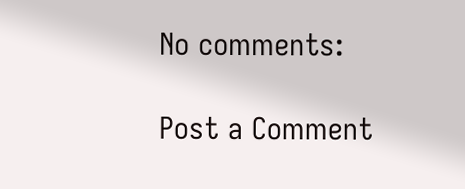No comments:

Post a Comment